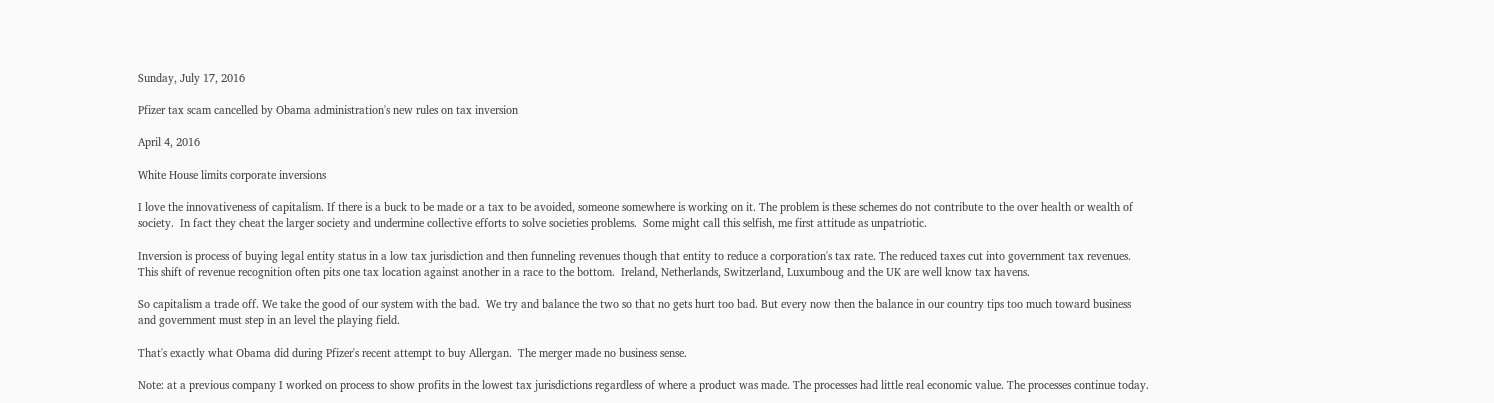Sunday, July 17, 2016

Pfizer tax scam cancelled by Obama administration's new rules on tax inversion

April 4, 2016

White House limits corporate inversions

I love the innovativeness of capitalism. If there is a buck to be made or a tax to be avoided, someone somewhere is working on it. The problem is these schemes do not contribute to the over health or wealth of society.  In fact they cheat the larger society and undermine collective efforts to solve societies problems.  Some might call this selfish, me first attitude as unpatriotic.

Inversion is process of buying legal entity status in a low tax jurisdiction and then funneling revenues though that entity to reduce a corporation's tax rate. The reduced taxes cut into government tax revenues. This shift of revenue recognition often pits one tax location against another in a race to the bottom.  Ireland, Netherlands, Switzerland, Luxumboug and the UK are well know tax havens.

So capitalism a trade off. We take the good of our system with the bad.  We try and balance the two so that no gets hurt too bad. But every now then the balance in our country tips too much toward business and government must step in an level the playing field.

That's exactly what Obama did during Pfizer's recent attempt to buy Allergan.  The merger made no business sense.

Note: at a previous company I worked on process to show profits in the lowest tax jurisdictions regardless of where a product was made. The processes had little real economic value. The processes continue today.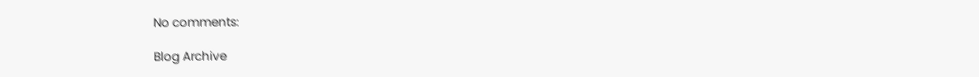No comments:

Blog Archive